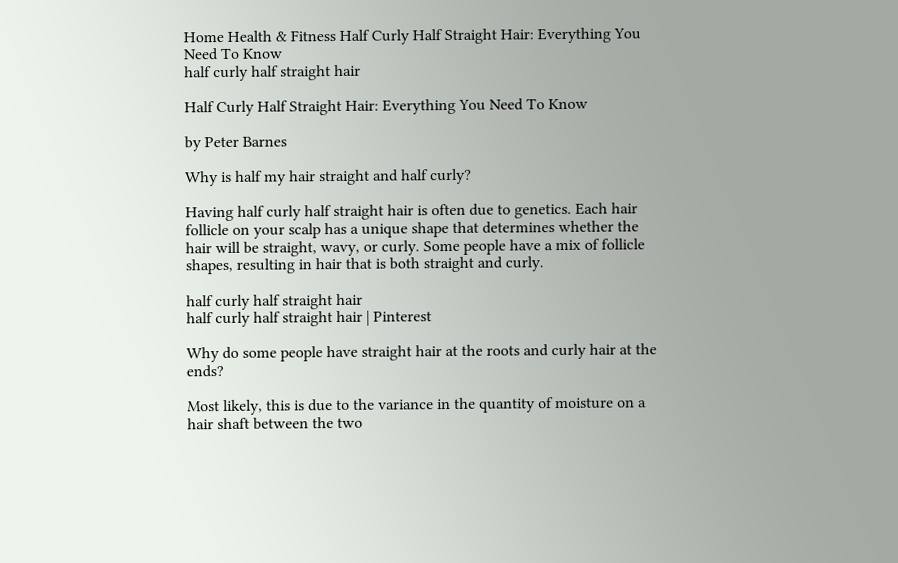Home Health & Fitness Half Curly Half Straight Hair: Everything You Need To Know
half curly half straight hair

Half Curly Half Straight Hair: Everything You Need To Know

by Peter Barnes

Why is half my hair straight and half curly?

Having half curly half straight hair is often due to genetics. Each hair follicle on your scalp has a unique shape that determines whether the hair will be straight, wavy, or curly. Some people have a mix of follicle shapes, resulting in hair that is both straight and curly.

half curly half straight hair
half curly half straight hair | Pinterest

Why do some people have straight hair at the roots and curly hair at the ends?

Most likely, this is due to the variance in the quantity of moisture on a hair shaft between the two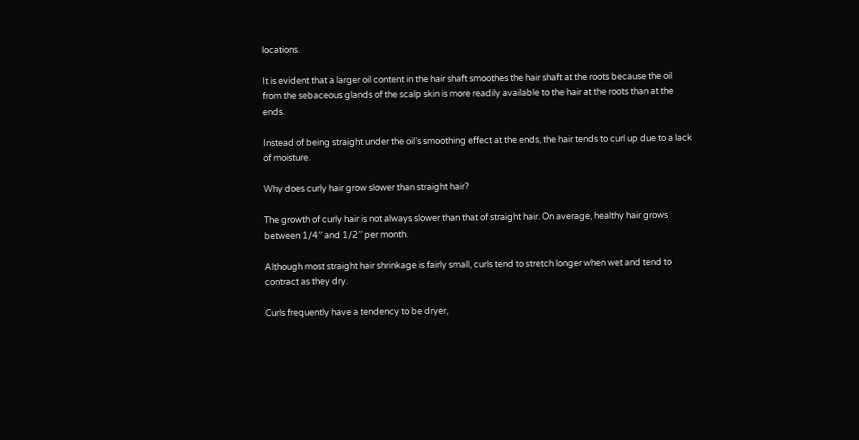locations.

It is evident that a larger oil content in the hair shaft smoothes the hair shaft at the roots because the oil from the sebaceous glands of the scalp skin is more readily available to the hair at the roots than at the ends.

Instead of being straight under the oil’s smoothing effect at the ends, the hair tends to curl up due to a lack of moisture.

Why does curly hair grow slower than straight hair?

The growth of curly hair is not always slower than that of straight hair. On average, healthy hair grows between 1/4′′ and 1/2′′ per month.

Although most straight hair shrinkage is fairly small, curls tend to stretch longer when wet and tend to contract as they dry.

Curls frequently have a tendency to be dryer,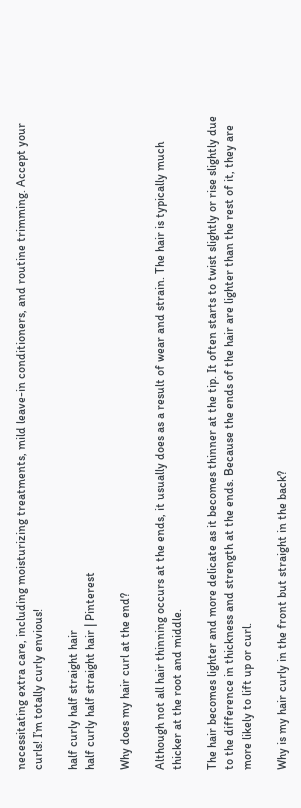necessitating extra care, including moisturizing treatments, mild leave-in conditioners, and routine trimming. Accept your curls! I’m totally curly envious!

half curly half straight hair
half curly half straight hair | Pinterest

Why does my hair curl at the end?

Although not all hair thinning occurs at the ends, it usually does as a result of wear and strain. The hair is typically much thicker at the root and middle.

The hair becomes lighter and more delicate as it becomes thinner at the tip. It often starts to twist slightly or rise slightly due to the difference in thickness and strength at the ends. Because the ends of the hair are lighter than the rest of it, they are more likely to lift up or curl.

Why is my hair curly in the front but straight in the back?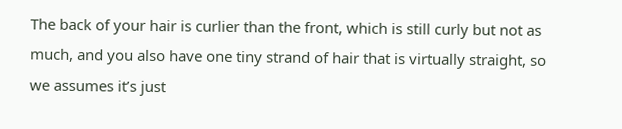The back of your hair is curlier than the front, which is still curly but not as much, and you also have one tiny strand of hair that is virtually straight, so we assumes it’s just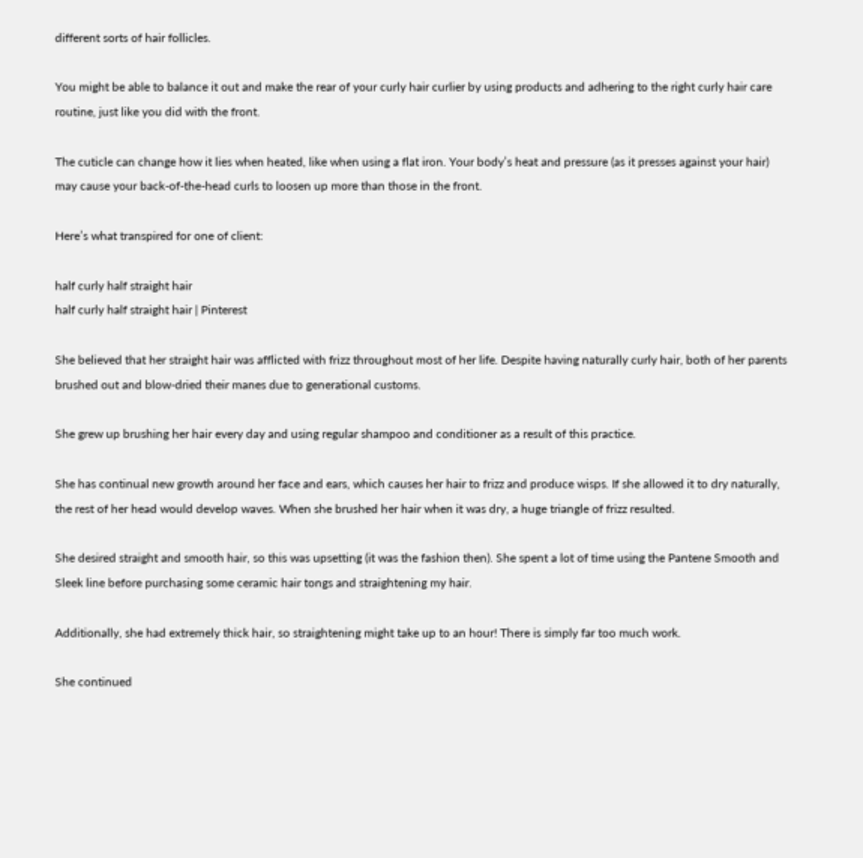different sorts of hair follicles.

You might be able to balance it out and make the rear of your curly hair curlier by using products and adhering to the right curly hair care routine, just like you did with the front.

The cuticle can change how it lies when heated, like when using a flat iron. Your body’s heat and pressure (as it presses against your hair) may cause your back-of-the-head curls to loosen up more than those in the front.

Here’s what transpired for one of client:

half curly half straight hair
half curly half straight hair | Pinterest

She believed that her straight hair was afflicted with frizz throughout most of her life. Despite having naturally curly hair, both of her parents brushed out and blow-dried their manes due to generational customs.

She grew up brushing her hair every day and using regular shampoo and conditioner as a result of this practice.

She has continual new growth around her face and ears, which causes her hair to frizz and produce wisps. If she allowed it to dry naturally, the rest of her head would develop waves. When she brushed her hair when it was dry, a huge triangle of frizz resulted.

She desired straight and smooth hair, so this was upsetting (it was the fashion then). She spent a lot of time using the Pantene Smooth and Sleek line before purchasing some ceramic hair tongs and straightening my hair.

Additionally, she had extremely thick hair, so straightening might take up to an hour! There is simply far too much work.

She continued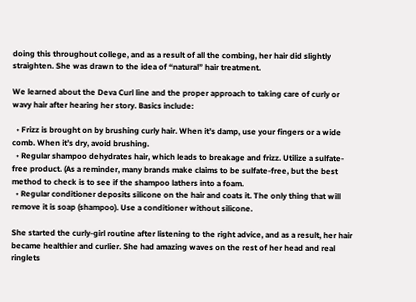doing this throughout college, and as a result of all the combing, her hair did slightly straighten. She was drawn to the idea of “natural” hair treatment.

We learned about the Deva Curl line and the proper approach to taking care of curly or wavy hair after hearing her story. Basics include:

  • Frizz is brought on by brushing curly hair. When it’s damp, use your fingers or a wide comb. When it’s dry, avoid brushing.
  • Regular shampoo dehydrates hair, which leads to breakage and frizz. Utilize a sulfate-free product. (As a reminder, many brands make claims to be sulfate-free, but the best method to check is to see if the shampoo lathers into a foam.
  • Regular conditioner deposits silicone on the hair and coats it. The only thing that will remove it is soap (shampoo). Use a conditioner without silicone.

She started the curly-girl routine after listening to the right advice, and as a result, her hair became healthier and curlier. She had amazing waves on the rest of her head and real ringlets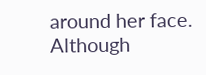around her face. Although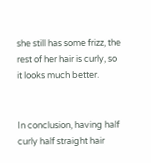she still has some frizz, the rest of her hair is curly, so it looks much better.


In conclusion, having half curly half straight hair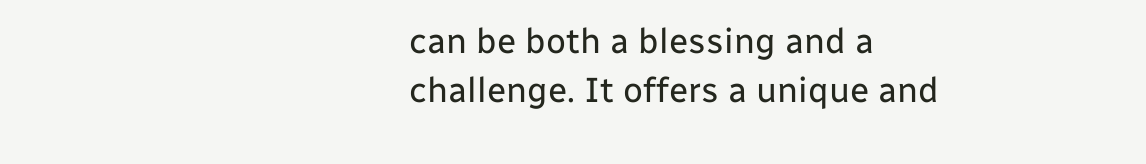can be both a blessing and a challenge. It offers a unique and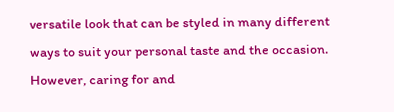versatile look that can be styled in many different ways to suit your personal taste and the occasion. However, caring for and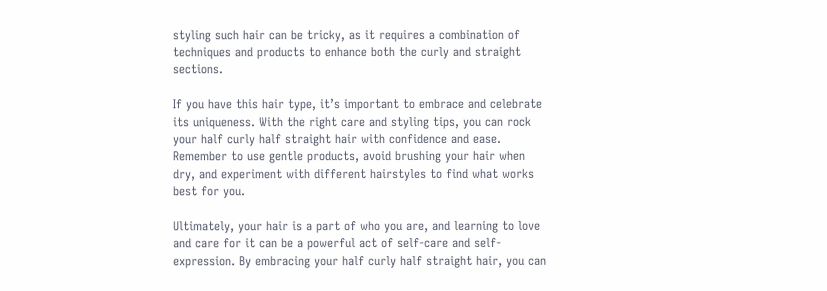styling such hair can be tricky, as it requires a combination of techniques and products to enhance both the curly and straight sections.

If you have this hair type, it’s important to embrace and celebrate its uniqueness. With the right care and styling tips, you can rock your half curly half straight hair with confidence and ease. Remember to use gentle products, avoid brushing your hair when dry, and experiment with different hairstyles to find what works best for you.

Ultimately, your hair is a part of who you are, and learning to love and care for it can be a powerful act of self-care and self-expression. By embracing your half curly half straight hair, you can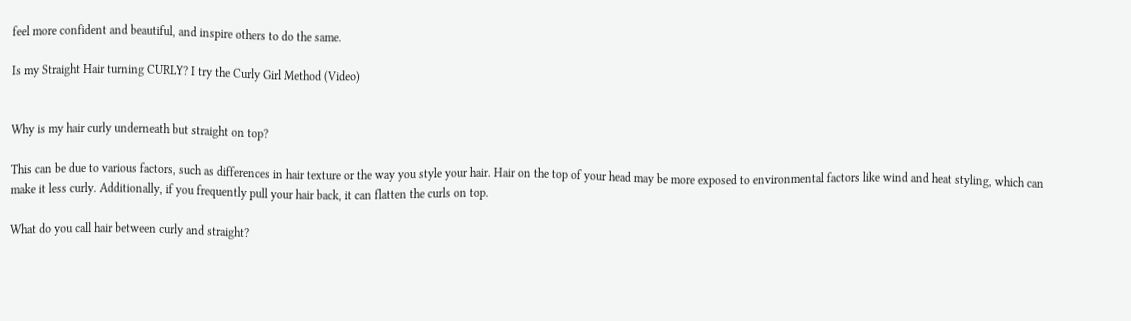feel more confident and beautiful, and inspire others to do the same.

Is my Straight Hair turning CURLY? I try the Curly Girl Method (Video)


Why is my hair curly underneath but straight on top?

This can be due to various factors, such as differences in hair texture or the way you style your hair. Hair on the top of your head may be more exposed to environmental factors like wind and heat styling, which can make it less curly. Additionally, if you frequently pull your hair back, it can flatten the curls on top.

What do you call hair between curly and straight?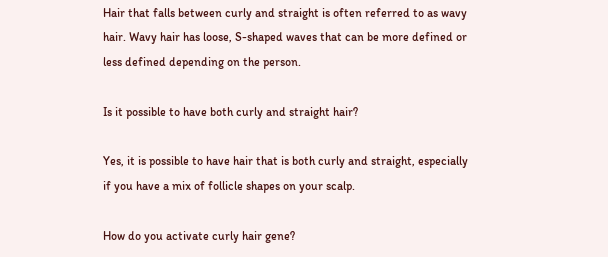Hair that falls between curly and straight is often referred to as wavy hair. Wavy hair has loose, S-shaped waves that can be more defined or less defined depending on the person.

Is it possible to have both curly and straight hair?

Yes, it is possible to have hair that is both curly and straight, especially if you have a mix of follicle shapes on your scalp.

How do you activate curly hair gene?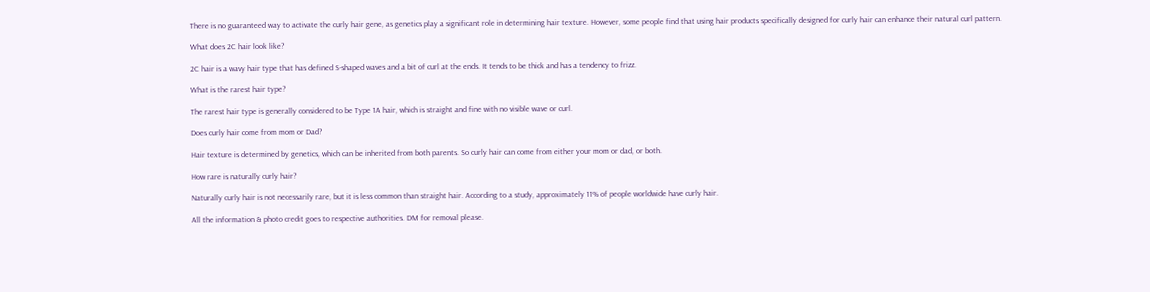There is no guaranteed way to activate the curly hair gene, as genetics play a significant role in determining hair texture. However, some people find that using hair products specifically designed for curly hair can enhance their natural curl pattern.

What does 2C hair look like?

2C hair is a wavy hair type that has defined S-shaped waves and a bit of curl at the ends. It tends to be thick and has a tendency to frizz.

What is the rarest hair type?

The rarest hair type is generally considered to be Type 1A hair, which is straight and fine with no visible wave or curl.

Does curly hair come from mom or Dad?

Hair texture is determined by genetics, which can be inherited from both parents. So curly hair can come from either your mom or dad, or both.

How rare is naturally curly hair?

Naturally curly hair is not necessarily rare, but it is less common than straight hair. According to a study, approximately 11% of people worldwide have curly hair.

All the information & photo credit goes to respective authorities. DM for removal please.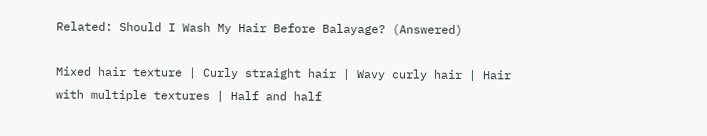Related: Should I Wash My Hair Before Balayage? (Answered)

Mixed hair texture | Curly straight hair | Wavy curly hair | Hair with multiple textures | Half and half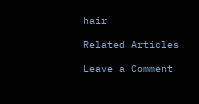hair

Related Articles

Leave a Comment